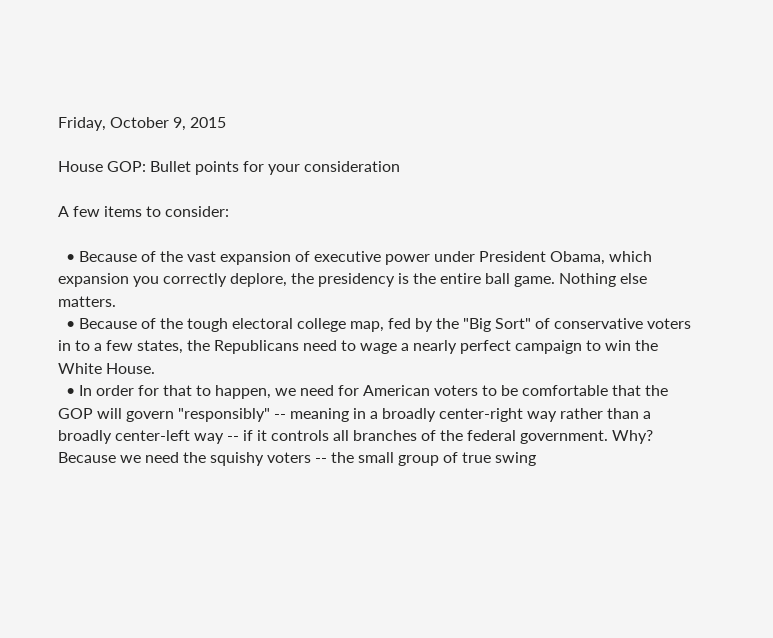Friday, October 9, 2015

House GOP: Bullet points for your consideration

A few items to consider:

  • Because of the vast expansion of executive power under President Obama, which expansion you correctly deplore, the presidency is the entire ball game. Nothing else matters.
  • Because of the tough electoral college map, fed by the "Big Sort" of conservative voters in to a few states, the Republicans need to wage a nearly perfect campaign to win the White House.
  • In order for that to happen, we need for American voters to be comfortable that the GOP will govern "responsibly" -- meaning in a broadly center-right way rather than a broadly center-left way -- if it controls all branches of the federal government. Why? Because we need the squishy voters -- the small group of true swing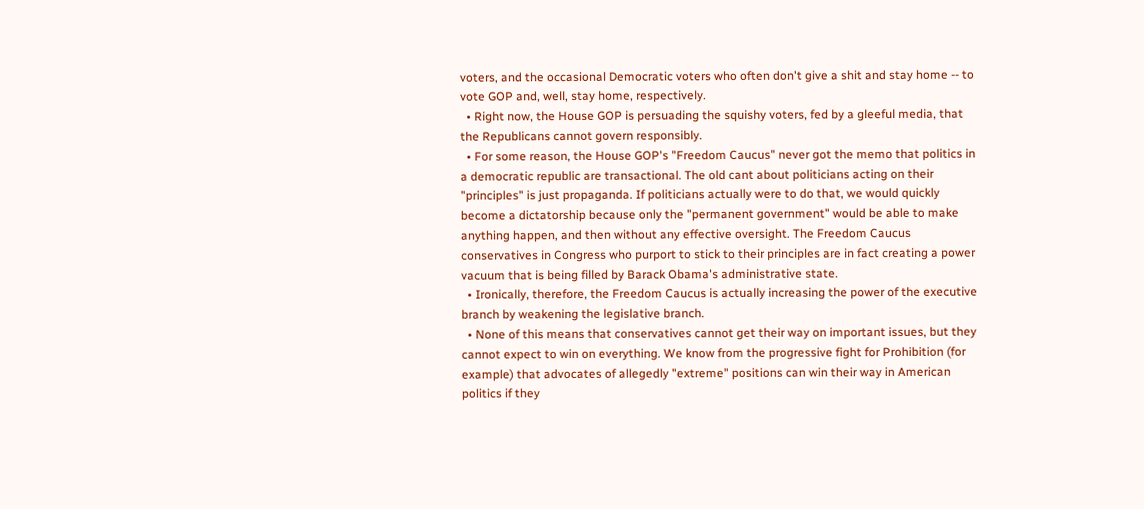voters, and the occasional Democratic voters who often don't give a shit and stay home -- to vote GOP and, well, stay home, respectively.
  • Right now, the House GOP is persuading the squishy voters, fed by a gleeful media, that the Republicans cannot govern responsibly.
  • For some reason, the House GOP's "Freedom Caucus" never got the memo that politics in a democratic republic are transactional. The old cant about politicians acting on their "principles" is just propaganda. If politicians actually were to do that, we would quickly become a dictatorship because only the "permanent government" would be able to make anything happen, and then without any effective oversight. The Freedom Caucus conservatives in Congress who purport to stick to their principles are in fact creating a power vacuum that is being filled by Barack Obama's administrative state.
  • Ironically, therefore, the Freedom Caucus is actually increasing the power of the executive branch by weakening the legislative branch.
  • None of this means that conservatives cannot get their way on important issues, but they cannot expect to win on everything. We know from the progressive fight for Prohibition (for example) that advocates of allegedly "extreme" positions can win their way in American politics if they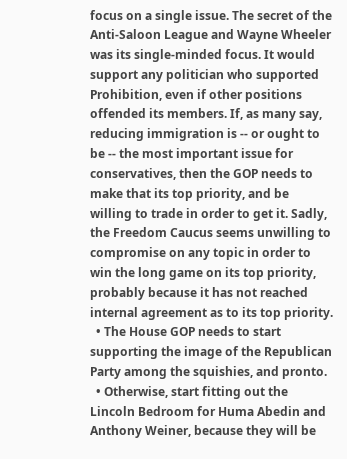focus on a single issue. The secret of the Anti-Saloon League and Wayne Wheeler was its single-minded focus. It would support any politician who supported Prohibition, even if other positions offended its members. If, as many say, reducing immigration is -- or ought to be -- the most important issue for conservatives, then the GOP needs to make that its top priority, and be willing to trade in order to get it. Sadly, the Freedom Caucus seems unwilling to compromise on any topic in order to win the long game on its top priority, probably because it has not reached internal agreement as to its top priority.
  • The House GOP needs to start supporting the image of the Republican Party among the squishies, and pronto.
  • Otherwise, start fitting out the Lincoln Bedroom for Huma Abedin and Anthony Weiner, because they will be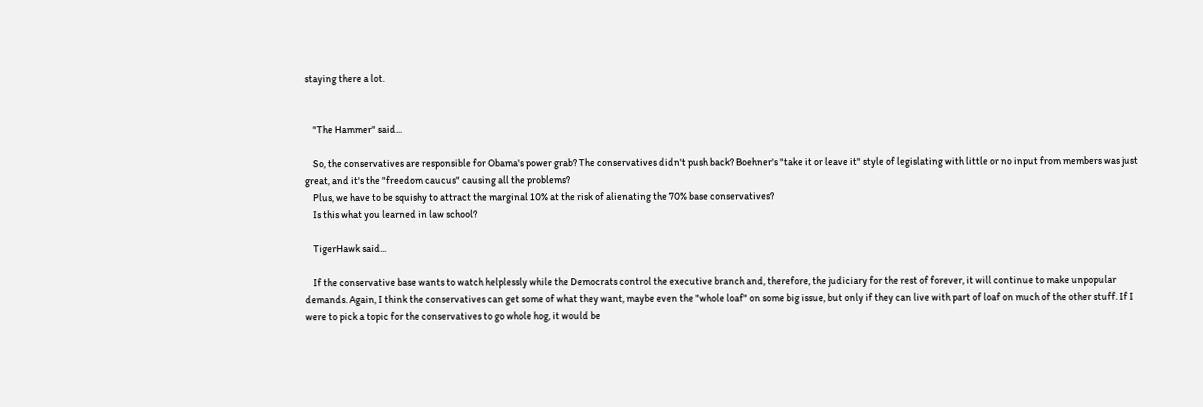staying there a lot.


    "The Hammer" said...

    So, the conservatives are responsible for Obama's power grab? The conservatives didn't push back? Boehner's "take it or leave it" style of legislating with little or no input from members was just great, and it's the "freedom caucus" causing all the problems?
    Plus, we have to be squishy to attract the marginal 10% at the risk of alienating the 70% base conservatives?
    Is this what you learned in law school?

    TigerHawk said...

    If the conservative base wants to watch helplessly while the Democrats control the executive branch and, therefore, the judiciary for the rest of forever, it will continue to make unpopular demands. Again, I think the conservatives can get some of what they want, maybe even the "whole loaf" on some big issue, but only if they can live with part of loaf on much of the other stuff. If I were to pick a topic for the conservatives to go whole hog, it would be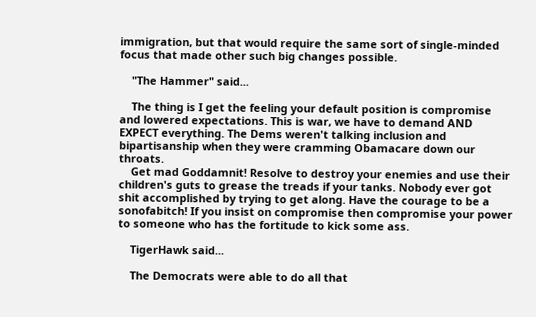immigration, but that would require the same sort of single-minded focus that made other such big changes possible.

    "The Hammer" said...

    The thing is I get the feeling your default position is compromise and lowered expectations. This is war, we have to demand AND EXPECT everything. The Dems weren't talking inclusion and bipartisanship when they were cramming Obamacare down our throats.
    Get mad Goddamnit! Resolve to destroy your enemies and use their children's guts to grease the treads if your tanks. Nobody ever got shit accomplished by trying to get along. Have the courage to be a sonofabitch! If you insist on compromise then compromise your power to someone who has the fortitude to kick some ass.

    TigerHawk said...

    The Democrats were able to do all that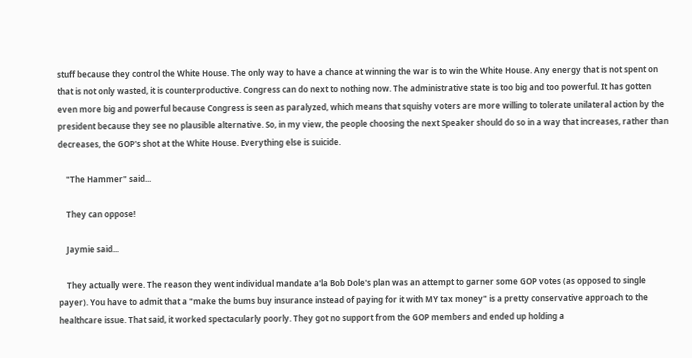stuff because they control the White House. The only way to have a chance at winning the war is to win the White House. Any energy that is not spent on that is not only wasted, it is counterproductive. Congress can do next to nothing now. The administrative state is too big and too powerful. It has gotten even more big and powerful because Congress is seen as paralyzed, which means that squishy voters are more willing to tolerate unilateral action by the president because they see no plausible alternative. So, in my view, the people choosing the next Speaker should do so in a way that increases, rather than decreases, the GOP's shot at the White House. Everything else is suicide.

    "The Hammer" said...

    They can oppose!

    Jaymie said...

    They actually were. The reason they went individual mandate a'la Bob Dole's plan was an attempt to garner some GOP votes (as opposed to single payer). You have to admit that a "make the bums buy insurance instead of paying for it with MY tax money" is a pretty conservative approach to the healthcare issue. That said, it worked spectacularly poorly. They got no support from the GOP members and ended up holding a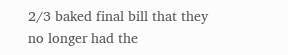2/3 baked final bill that they no longer had the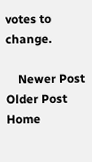votes to change.

    Newer Post Older Post Home